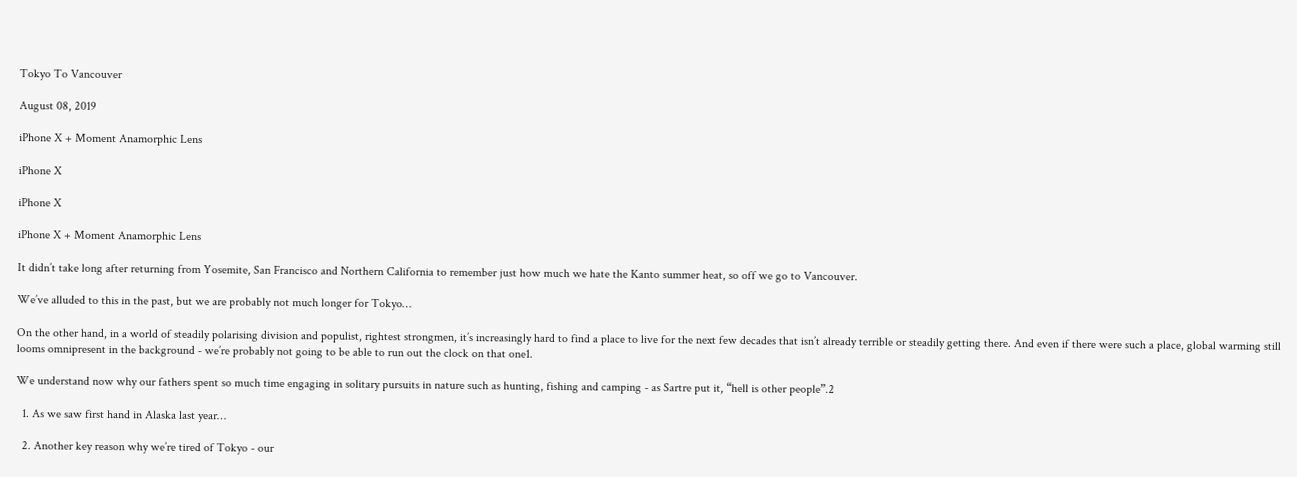Tokyo To Vancouver

August 08, 2019

iPhone X + Moment Anamorphic Lens

iPhone X

iPhone X

iPhone X + Moment Anamorphic Lens

It didn’t take long after returning from Yosemite, San Francisco and Northern California to remember just how much we hate the Kanto summer heat, so off we go to Vancouver.

We’ve alluded to this in the past, but we are probably not much longer for Tokyo…

On the other hand, in a world of steadily polarising division and populist, rightest strongmen, it’s increasingly hard to find a place to live for the next few decades that isn’t already terrible or steadily getting there. And even if there were such a place, global warming still looms omnipresent in the background - we’re probably not going to be able to run out the clock on that one1.

We understand now why our fathers spent so much time engaging in solitary pursuits in nature such as hunting, fishing and camping - as Sartre put it, “hell is other people”.2

  1. As we saw first hand in Alaska last year…

  2. Another key reason why we’re tired of Tokyo - our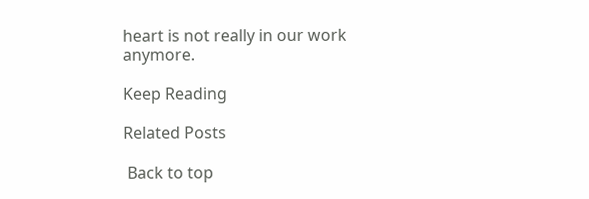heart is not really in our work anymore.

Keep Reading

Related Posts

 Back to top